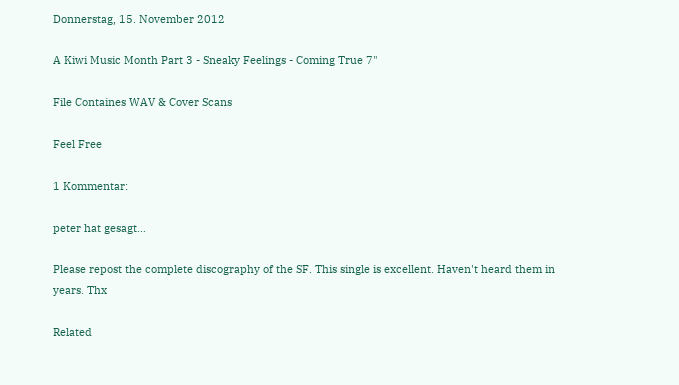Donnerstag, 15. November 2012

A Kiwi Music Month Part 3 - Sneaky Feelings - Coming True 7"

File Containes WAV & Cover Scans

Feel Free

1 Kommentar:

peter hat gesagt…

Please repost the complete discography of the SF. This single is excellent. Haven't heard them in years. Thx

Related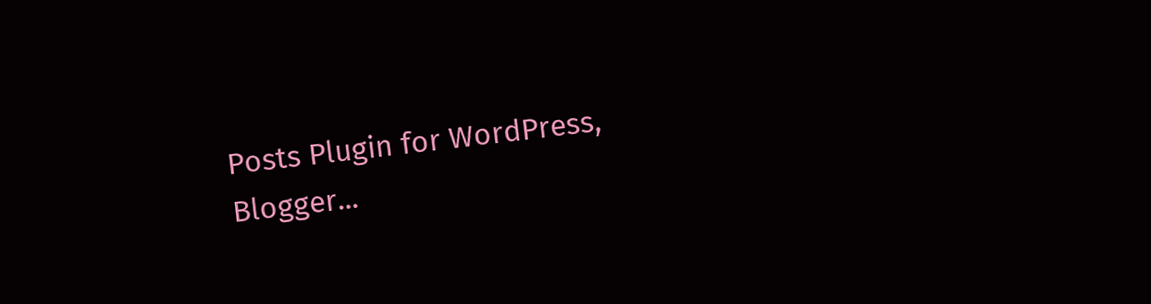Posts Plugin for WordPress, Blogger...